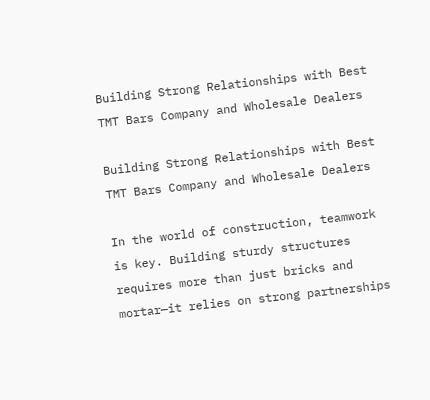Building Strong Relationships with Best TMT Bars Company and Wholesale Dealers

Building Strong Relationships with Best TMT Bars Company and Wholesale Dealers

In the world of construction, teamwork is key. Building sturdy structures requires more than just bricks and mortar—it relies on strong partnerships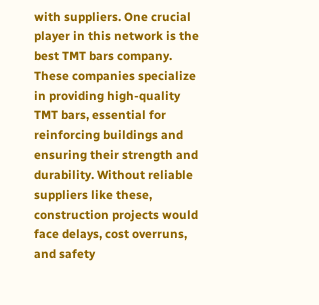with suppliers. One crucial player in this network is the best TMT bars company. These companies specialize in providing high-quality TMT bars, essential for reinforcing buildings and ensuring their strength and durability. Without reliable suppliers like these, construction projects would face delays, cost overruns, and safety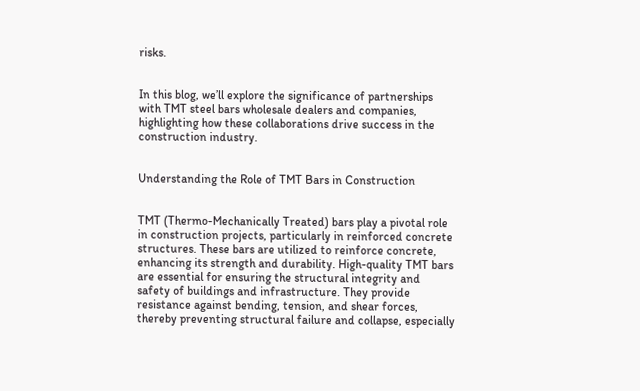risks.


In this blog, we’ll explore the significance of partnerships with TMT steel bars wholesale dealers and companies, highlighting how these collaborations drive success in the construction industry.


Understanding the Role of TMT Bars in Construction


TMT (Thermo-Mechanically Treated) bars play a pivotal role in construction projects, particularly in reinforced concrete structures. These bars are utilized to reinforce concrete, enhancing its strength and durability. High-quality TMT bars are essential for ensuring the structural integrity and safety of buildings and infrastructure. They provide resistance against bending, tension, and shear forces, thereby preventing structural failure and collapse, especially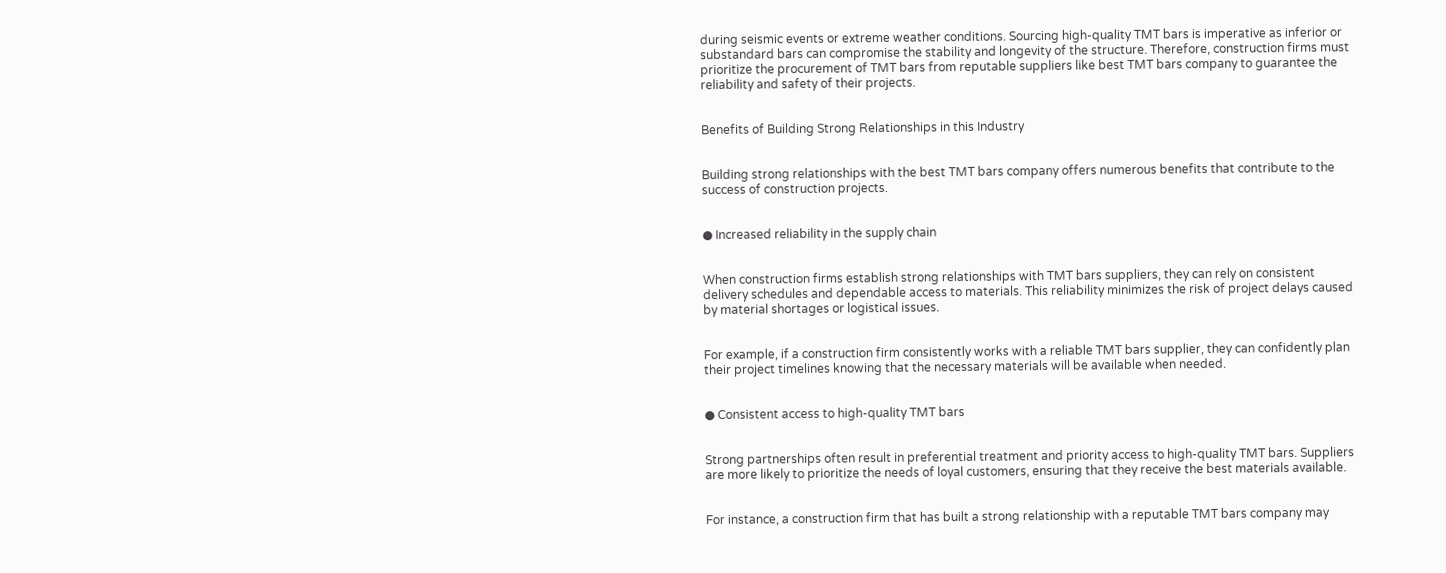during seismic events or extreme weather conditions. Sourcing high-quality TMT bars is imperative as inferior or substandard bars can compromise the stability and longevity of the structure. Therefore, construction firms must prioritize the procurement of TMT bars from reputable suppliers like best TMT bars company to guarantee the reliability and safety of their projects.


Benefits of Building Strong Relationships in this Industry


Building strong relationships with the best TMT bars company offers numerous benefits that contribute to the success of construction projects.


● Increased reliability in the supply chain


When construction firms establish strong relationships with TMT bars suppliers, they can rely on consistent delivery schedules and dependable access to materials. This reliability minimizes the risk of project delays caused by material shortages or logistical issues.


For example, if a construction firm consistently works with a reliable TMT bars supplier, they can confidently plan their project timelines knowing that the necessary materials will be available when needed.


● Consistent access to high-quality TMT bars


Strong partnerships often result in preferential treatment and priority access to high-quality TMT bars. Suppliers are more likely to prioritize the needs of loyal customers, ensuring that they receive the best materials available.


For instance, a construction firm that has built a strong relationship with a reputable TMT bars company may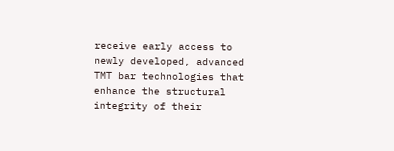receive early access to newly developed, advanced TMT bar technologies that enhance the structural integrity of their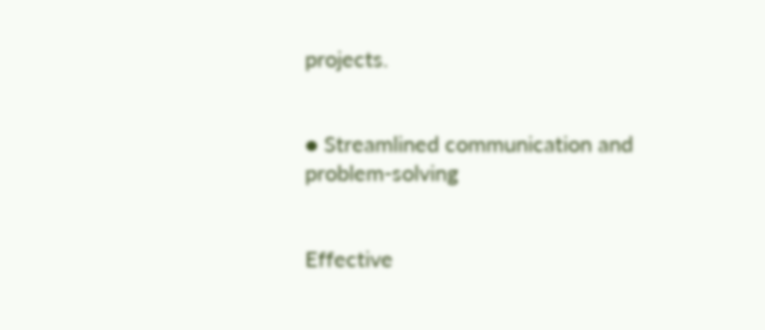projects.


● Streamlined communication and problem-solving


Effective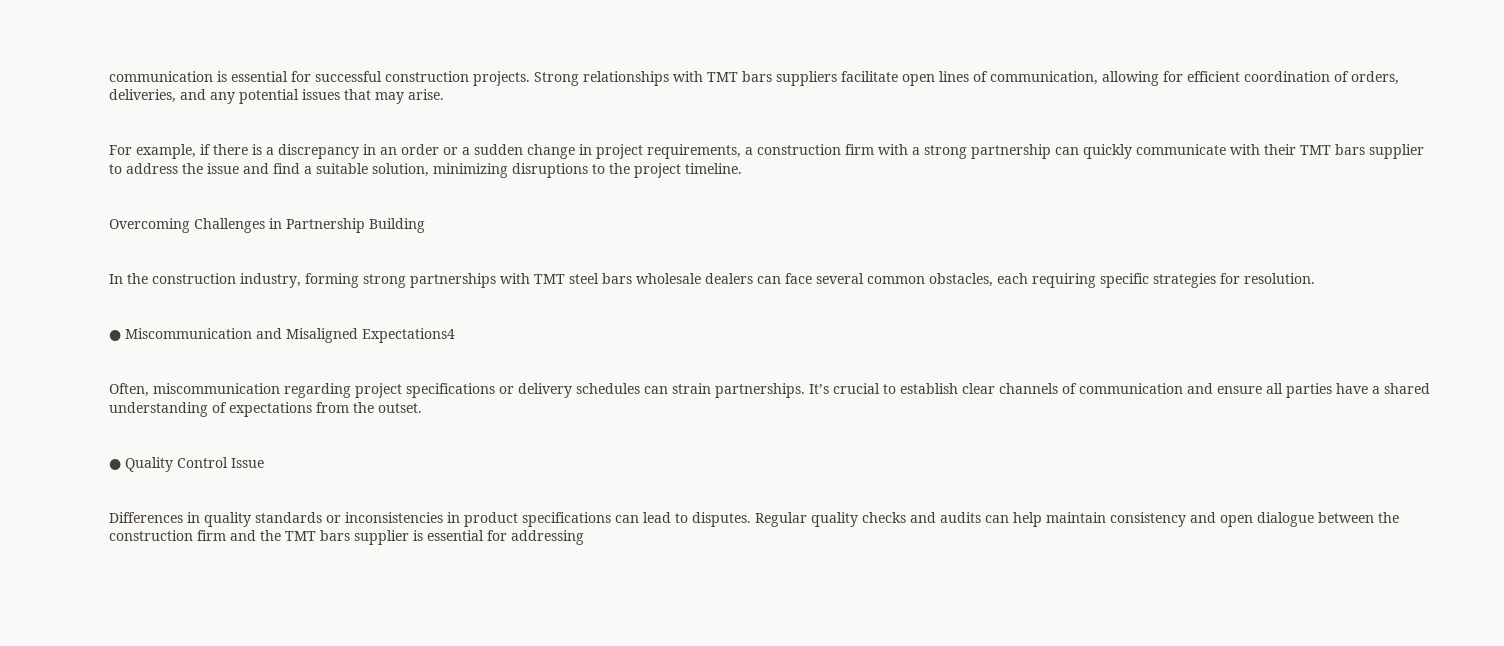communication is essential for successful construction projects. Strong relationships with TMT bars suppliers facilitate open lines of communication, allowing for efficient coordination of orders, deliveries, and any potential issues that may arise.


For example, if there is a discrepancy in an order or a sudden change in project requirements, a construction firm with a strong partnership can quickly communicate with their TMT bars supplier to address the issue and find a suitable solution, minimizing disruptions to the project timeline.


Overcoming Challenges in Partnership Building


In the construction industry, forming strong partnerships with TMT steel bars wholesale dealers can face several common obstacles, each requiring specific strategies for resolution.


● Miscommunication and Misaligned Expectations4


Often, miscommunication regarding project specifications or delivery schedules can strain partnerships. It’s crucial to establish clear channels of communication and ensure all parties have a shared understanding of expectations from the outset.


● Quality Control Issue


Differences in quality standards or inconsistencies in product specifications can lead to disputes. Regular quality checks and audits can help maintain consistency and open dialogue between the construction firm and the TMT bars supplier is essential for addressing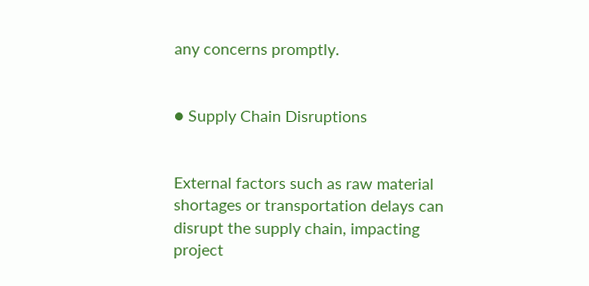any concerns promptly.


● Supply Chain Disruptions


External factors such as raw material shortages or transportation delays can disrupt the supply chain, impacting project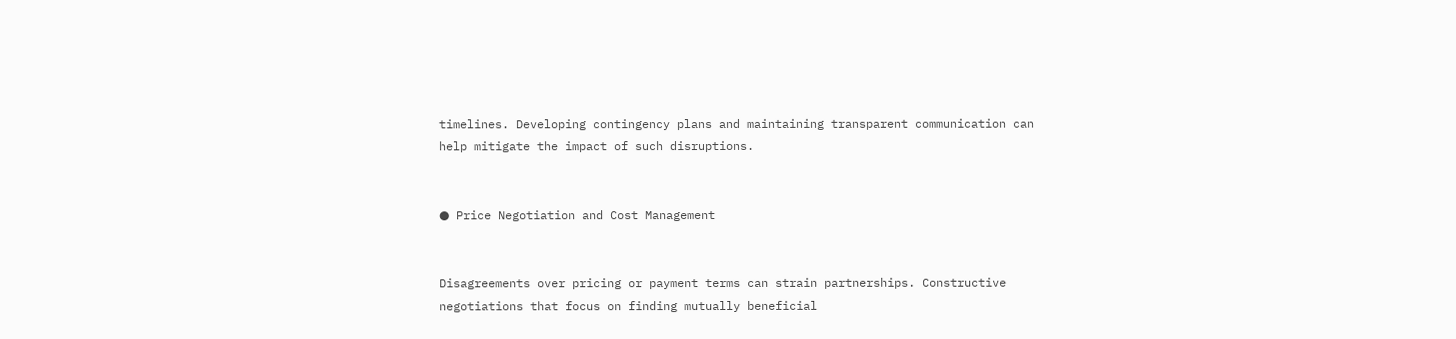timelines. Developing contingency plans and maintaining transparent communication can help mitigate the impact of such disruptions.


● Price Negotiation and Cost Management


Disagreements over pricing or payment terms can strain partnerships. Constructive negotiations that focus on finding mutually beneficial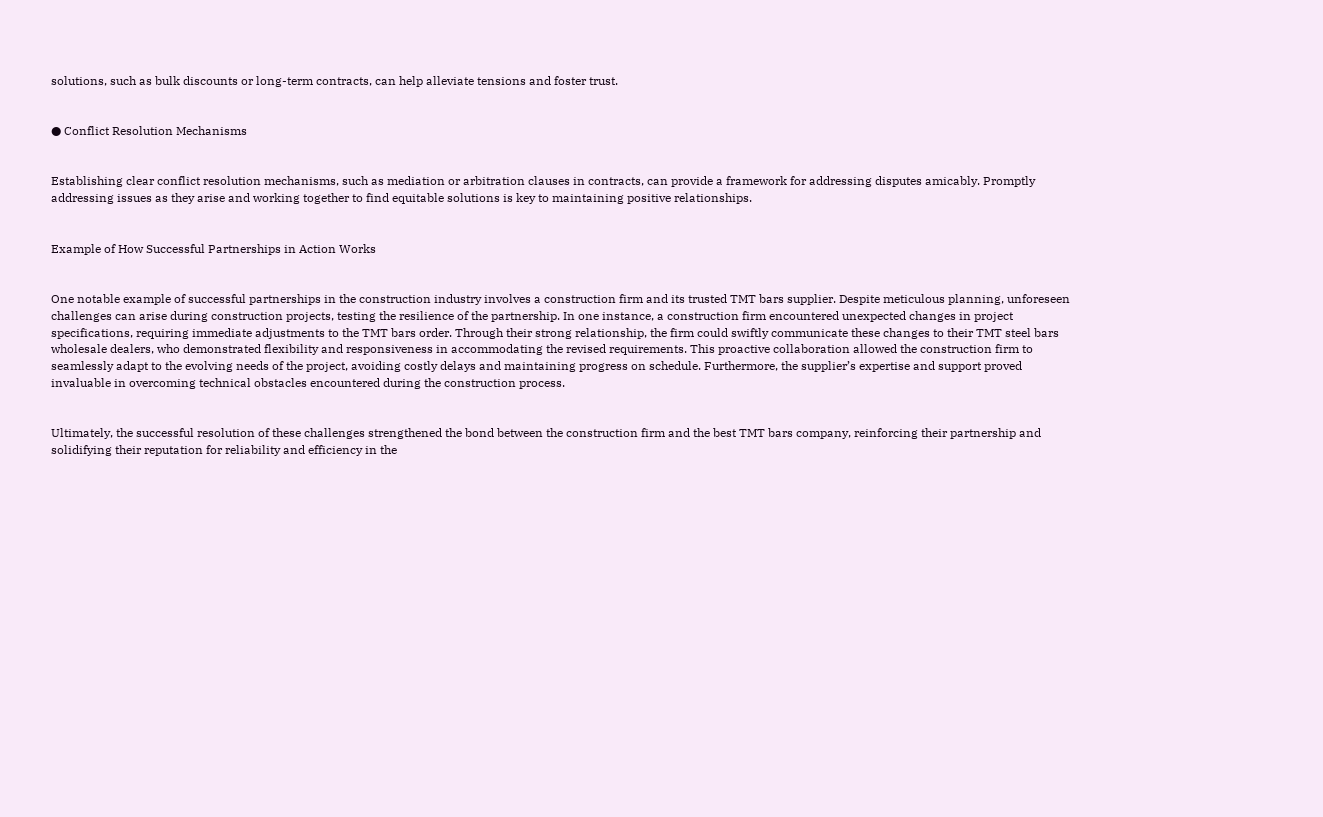solutions, such as bulk discounts or long-term contracts, can help alleviate tensions and foster trust.


● Conflict Resolution Mechanisms


Establishing clear conflict resolution mechanisms, such as mediation or arbitration clauses in contracts, can provide a framework for addressing disputes amicably. Promptly addressing issues as they arise and working together to find equitable solutions is key to maintaining positive relationships.


Example of How Successful Partnerships in Action Works


One notable example of successful partnerships in the construction industry involves a construction firm and its trusted TMT bars supplier. Despite meticulous planning, unforeseen challenges can arise during construction projects, testing the resilience of the partnership. In one instance, a construction firm encountered unexpected changes in project specifications, requiring immediate adjustments to the TMT bars order. Through their strong relationship, the firm could swiftly communicate these changes to their TMT steel bars wholesale dealers, who demonstrated flexibility and responsiveness in accommodating the revised requirements. This proactive collaboration allowed the construction firm to seamlessly adapt to the evolving needs of the project, avoiding costly delays and maintaining progress on schedule. Furthermore, the supplier’s expertise and support proved invaluable in overcoming technical obstacles encountered during the construction process.


Ultimately, the successful resolution of these challenges strengthened the bond between the construction firm and the best TMT bars company, reinforcing their partnership and solidifying their reputation for reliability and efficiency in the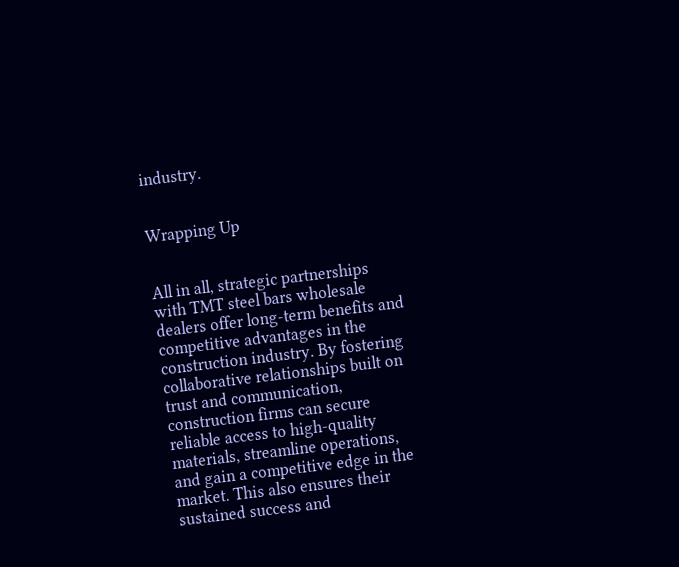industry.


Wrapping Up


All in all, strategic partnerships with TMT steel bars wholesale dealers offer long-term benefits and competitive advantages in the construction industry. By fostering collaborative relationships built on trust and communication, construction firms can secure reliable access to high-quality materials, streamline operations, and gain a competitive edge in the market. This also ensures their sustained success and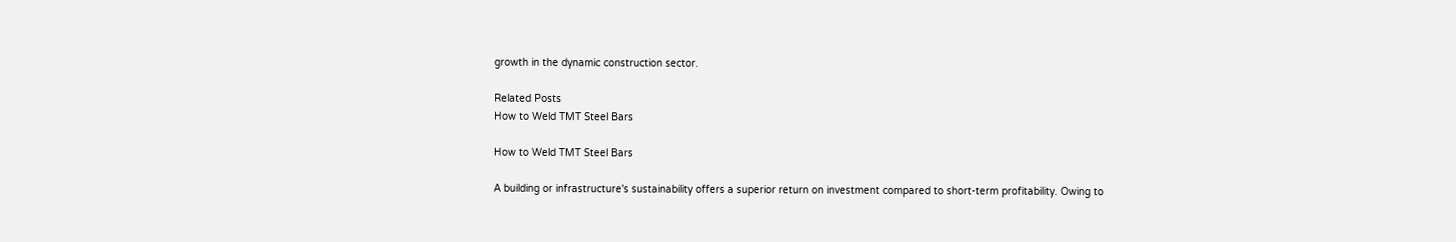growth in the dynamic construction sector.

Related Posts
How to Weld TMT Steel Bars

How to Weld TMT Steel Bars

A building or infrastructure's sustainability offers a superior return on investment compared to short-term profitability. Owing to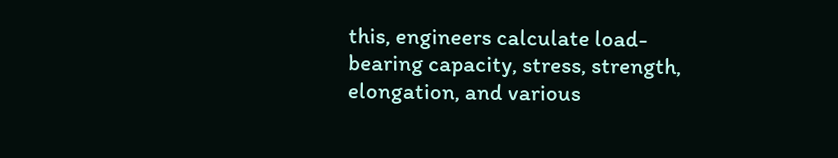this, engineers calculate load-bearing capacity, stress, strength, elongation, and various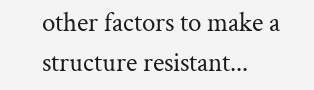other factors to make a structure resistant...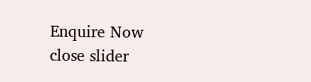Enquire Now
close slider